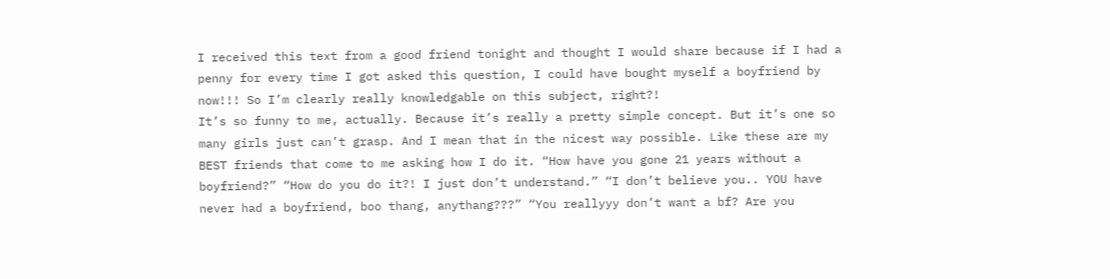I received this text from a good friend tonight and thought I would share because if I had a penny for every time I got asked this question, I could have bought myself a boyfriend by now!!! So I’m clearly really knowledgable on this subject, right?!
It’s so funny to me, actually. Because it’s really a pretty simple concept. But it’s one so many girls just can’t grasp. And I mean that in the nicest way possible. Like these are my BEST friends that come to me asking how I do it. “How have you gone 21 years without a boyfriend?” “How do you do it?! I just don’t understand.” “I don’t believe you.. YOU have never had a boyfriend, boo thang, anythang???” “You reallyyy don’t want a bf? Are you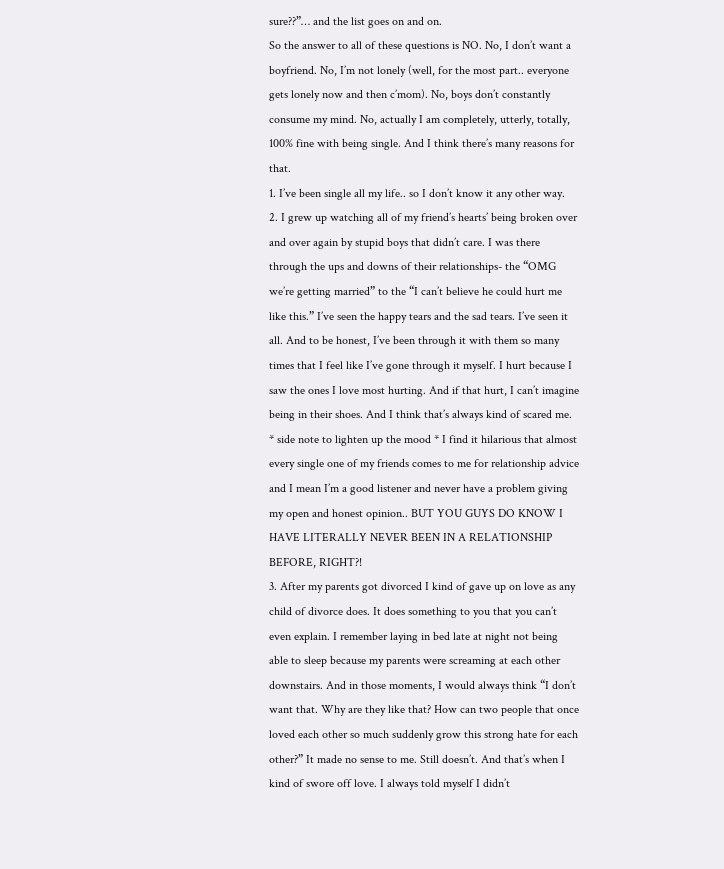sure??”… and the list goes on and on.
So the answer to all of these questions is NO. No, I don’t want a boyfriend. No, I’m not lonely (well, for the most part.. everyone gets lonely now and then c’mom). No, boys don’t constantly consume my mind. No, actually I am completely, utterly, totally, 100% fine with being single. And I think there’s many reasons for that.
1. I’ve been single all my life.. so I don’t know it any other way.
2. I grew up watching all of my friend’s hearts’ being broken over and over again by stupid boys that didn’t care. I was there through the ups and downs of their relationships- the “OMG we’re getting married” to the “I can’t believe he could hurt me like this.” I’ve seen the happy tears and the sad tears. I’ve seen it all. And to be honest, I’ve been through it with them so many times that I feel like I’ve gone through it myself. I hurt because I saw the ones I love most hurting. And if that hurt, I can’t imagine being in their shoes. And I think that’s always kind of scared me.
* side note to lighten up the mood * I find it hilarious that almost every single one of my friends comes to me for relationship advice and I mean I’m a good listener and never have a problem giving my open and honest opinion.. BUT YOU GUYS DO KNOW I HAVE LITERALLY NEVER BEEN IN A RELATIONSHIP BEFORE, RIGHT?!
3. After my parents got divorced I kind of gave up on love as any child of divorce does. It does something to you that you can’t even explain. I remember laying in bed late at night not being able to sleep because my parents were screaming at each other downstairs. And in those moments, I would always think “I don’t want that. Why are they like that? How can two people that once loved each other so much suddenly grow this strong hate for each other?” It made no sense to me. Still doesn’t. And that’s when I kind of swore off love. I always told myself I didn’t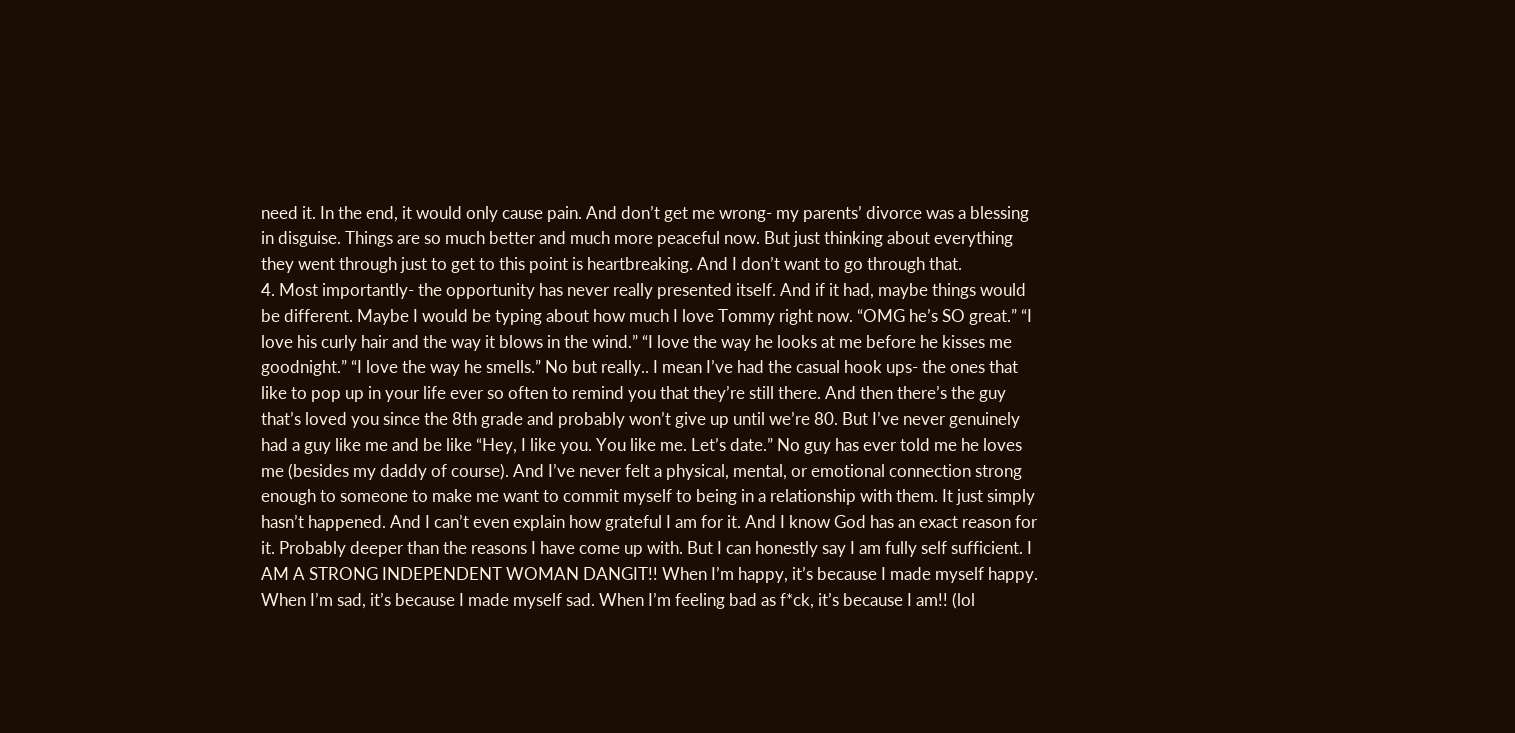need it. In the end, it would only cause pain. And don’t get me wrong- my parents’ divorce was a blessing in disguise. Things are so much better and much more peaceful now. But just thinking about everything they went through just to get to this point is heartbreaking. And I don’t want to go through that.
4. Most importantly- the opportunity has never really presented itself. And if it had, maybe things would be different. Maybe I would be typing about how much I love Tommy right now. “OMG he’s SO great.” “I love his curly hair and the way it blows in the wind.” “I love the way he looks at me before he kisses me goodnight.” “I love the way he smells.” No but really.. I mean I’ve had the casual hook ups- the ones that like to pop up in your life ever so often to remind you that they’re still there. And then there’s the guy that’s loved you since the 8th grade and probably won’t give up until we’re 80. But I’ve never genuinely had a guy like me and be like “Hey, I like you. You like me. Let’s date.” No guy has ever told me he loves me (besides my daddy of course). And I’ve never felt a physical, mental, or emotional connection strong enough to someone to make me want to commit myself to being in a relationship with them. It just simply hasn’t happened. And I can’t even explain how grateful I am for it. And I know God has an exact reason for it. Probably deeper than the reasons I have come up with. But I can honestly say I am fully self sufficient. I AM A STRONG INDEPENDENT WOMAN DANGIT!! When I’m happy, it’s because I made myself happy. When I’m sad, it’s because I made myself sad. When I’m feeling bad as f*ck, it’s because I am!! (lol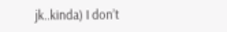jk..kinda) I don’t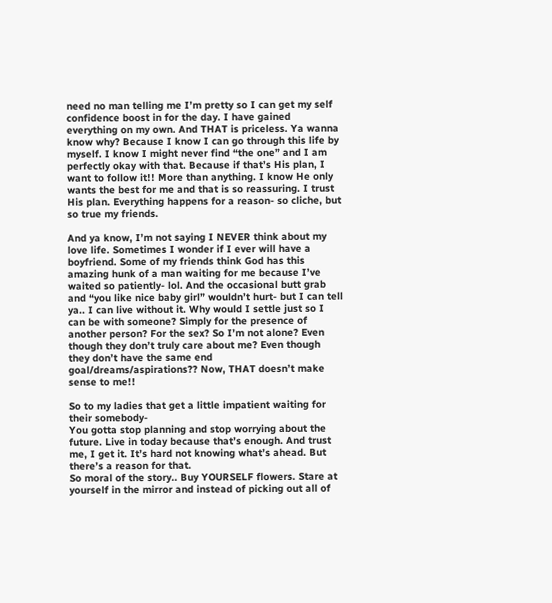need no man telling me I’m pretty so I can get my self confidence boost in for the day. I have gained everything on my own. And THAT is priceless. Ya wanna know why? Because I know I can go through this life by myself. I know I might never find “the one” and I am perfectly okay with that. Because if that’s His plan, I want to follow it!! More than anything. I know He only wants the best for me and that is so reassuring. I trust His plan. Everything happens for a reason- so cliche, but so true my friends.

And ya know, I’m not saying I NEVER think about my love life. Sometimes I wonder if I ever will have a boyfriend. Some of my friends think God has this amazing hunk of a man waiting for me because I’ve waited so patiently- lol. And the occasional butt grab and “you like nice baby girl” wouldn’t hurt- but I can tell ya.. I can live without it. Why would I settle just so I can be with someone? Simply for the presence of another person? For the sex? So I’m not alone? Even though they don’t truly care about me? Even though they don’t have the same end goal/dreams/aspirations?? Now, THAT doesn’t make sense to me!!

So to my ladies that get a little impatient waiting for their somebody-
You gotta stop planning and stop worrying about the future. Live in today because that’s enough. And trust me, I get it. It’s hard not knowing what’s ahead. But there’s a reason for that.
So moral of the story.. Buy YOURSELF flowers. Stare at yourself in the mirror and instead of picking out all of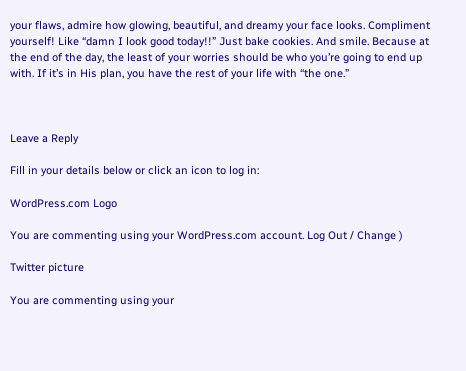your flaws, admire how glowing, beautiful, and dreamy your face looks. Compliment yourself! Like “damn I look good today!!” Just bake cookies. And smile. Because at the end of the day, the least of your worries should be who you’re going to end up with. If it’s in His plan, you have the rest of your life with “the one.”



Leave a Reply

Fill in your details below or click an icon to log in:

WordPress.com Logo

You are commenting using your WordPress.com account. Log Out / Change )

Twitter picture

You are commenting using your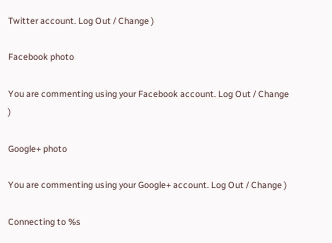Twitter account. Log Out / Change )

Facebook photo

You are commenting using your Facebook account. Log Out / Change )

Google+ photo

You are commenting using your Google+ account. Log Out / Change )

Connecting to %s